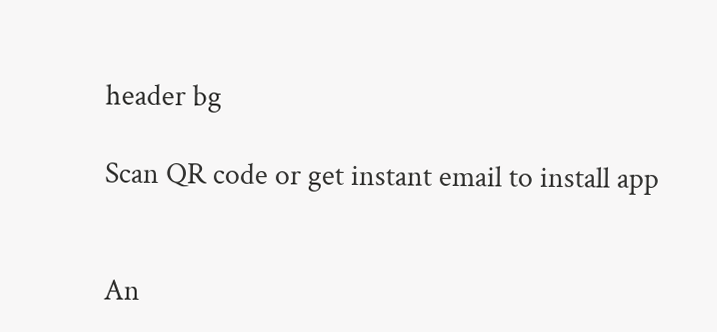header bg

Scan QR code or get instant email to install app


An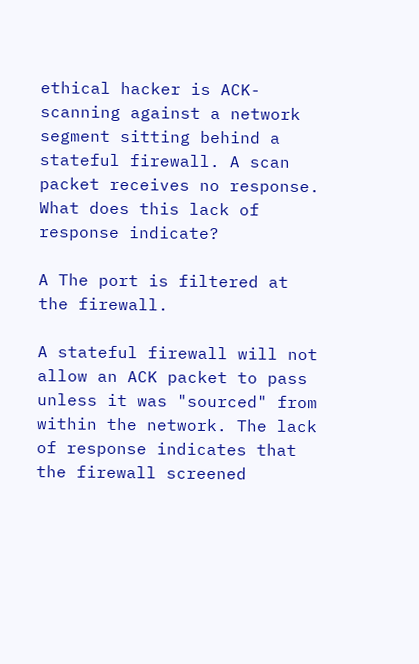ethical hacker is ACK-scanning against a network segment sitting behind a stateful firewall. A scan packet receives no response. What does this lack of response indicate?

A The port is filtered at the firewall.

A stateful firewall will not allow an ACK packet to pass unless it was "sourced" from within the network. The lack of response indicates that the firewall screened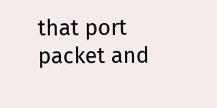that port packet and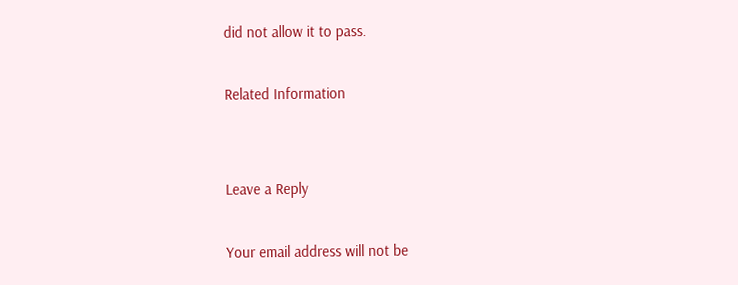did not allow it to pass.

Related Information


Leave a Reply

Your email address will not be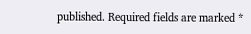published. Required fields are marked *